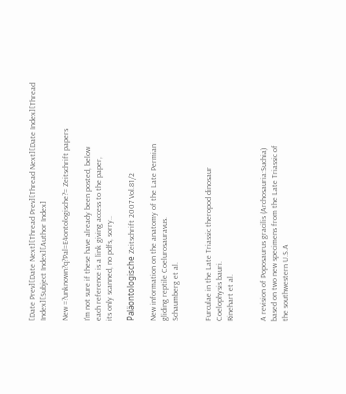[Date Prev][Date Next][Thread Prev][Thread Next][Date Index][Thread Index][Subject Index][Author Index]

New =?unknown?q?Pal=E4ontologische?= Zeitschrift papers

I'm not sure if these have already been posted, below
each reference is a link giving access to the paper,
its only scanned, no pdfs, sorry..

Paläontologische Zeitschrift 2007 Vol.81/2

New information on the anatomy of the Late Permian
gliding reptile Coelurosauravus.
Schaumberg et al.


Furculae in the Late Triassic theropod dinosaur
Coelophysis bauri.
Rinehart et al.


A revision of Poposaurus gracilis (Archosauria:Suchia)
based on two new specimens from the Late Triassic of
the southwestern U.S.A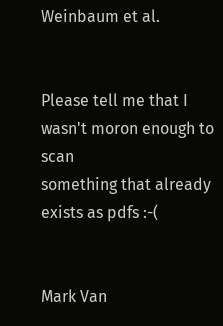Weinbaum et al.


Please tell me that I wasn't moron enough to scan
something that already exists as pdfs :-(


Mark Van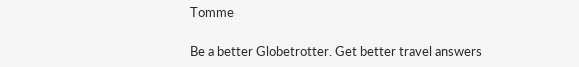Tomme

Be a better Globetrotter. Get better travel answers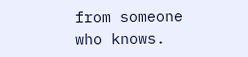from someone who knows.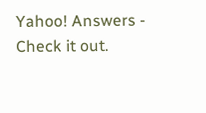Yahoo! Answers - Check it out.